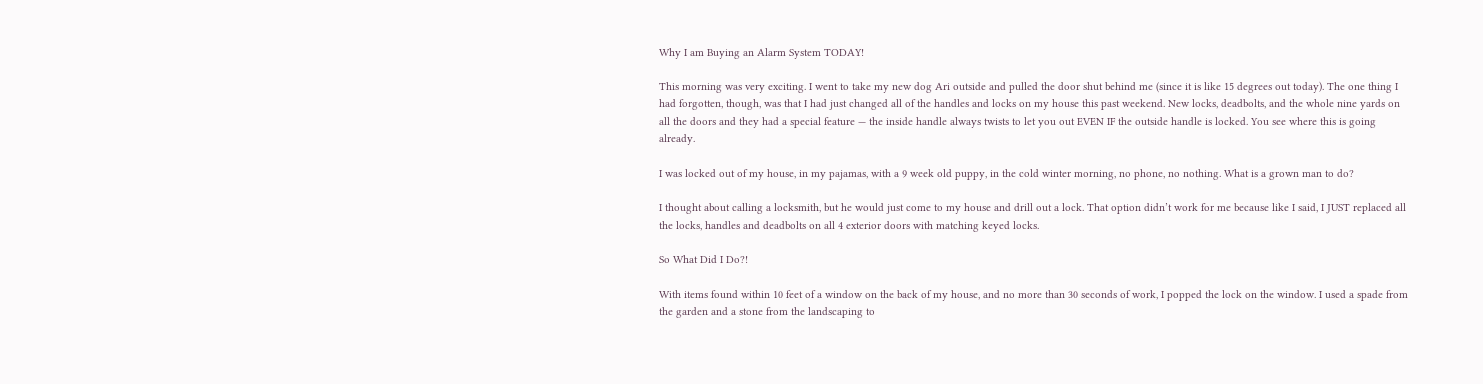Why I am Buying an Alarm System TODAY!

This morning was very exciting. I went to take my new dog Ari outside and pulled the door shut behind me (since it is like 15 degrees out today). The one thing I had forgotten, though, was that I had just changed all of the handles and locks on my house this past weekend. New locks, deadbolts, and the whole nine yards on all the doors and they had a special feature — the inside handle always twists to let you out EVEN IF the outside handle is locked. You see where this is going already.

I was locked out of my house, in my pajamas, with a 9 week old puppy, in the cold winter morning, no phone, no nothing. What is a grown man to do?

I thought about calling a locksmith, but he would just come to my house and drill out a lock. That option didn’t work for me because like I said, I JUST replaced all the locks, handles and deadbolts on all 4 exterior doors with matching keyed locks.

So What Did I Do?!

With items found within 10 feet of a window on the back of my house, and no more than 30 seconds of work, I popped the lock on the window. I used a spade from the garden and a stone from the landscaping to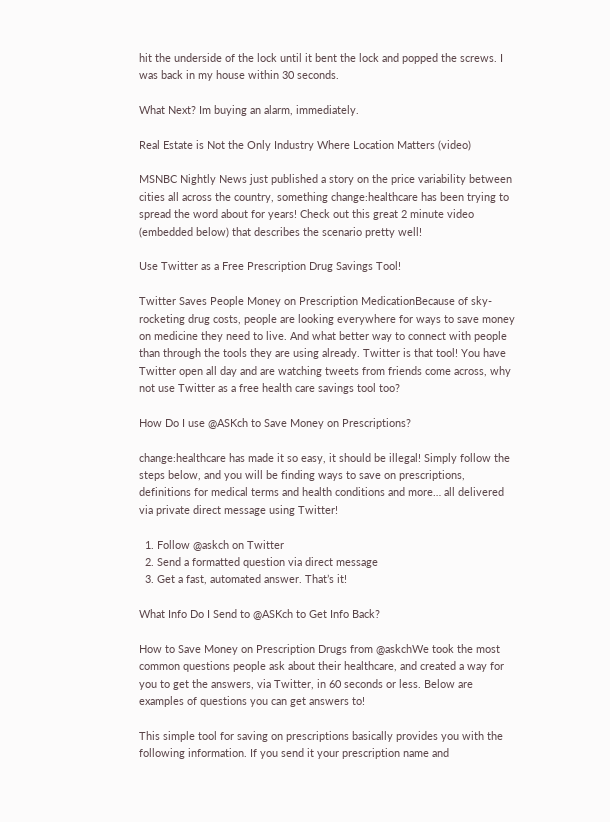hit the underside of the lock until it bent the lock and popped the screws. I was back in my house within 30 seconds.

What Next? Im buying an alarm, immediately.

Real Estate is Not the Only Industry Where Location Matters (video)

MSNBC Nightly News just published a story on the price variability between cities all across the country, something change:healthcare has been trying to spread the word about for years! Check out this great 2 minute video (embedded below) that describes the scenario pretty well!

Use Twitter as a Free Prescription Drug Savings Tool!

Twitter Saves People Money on Prescription MedicationBecause of sky-rocketing drug costs, people are looking everywhere for ways to save money on medicine they need to live. And what better way to connect with people than through the tools they are using already. Twitter is that tool! You have Twitter open all day and are watching tweets from friends come across, why not use Twitter as a free health care savings tool too?

How Do I use @ASKch to Save Money on Prescriptions?

change:healthcare has made it so easy, it should be illegal! Simply follow the steps below, and you will be finding ways to save on prescriptions, definitions for medical terms and health conditions and more… all delivered via private direct message using Twitter!

  1. Follow @askch on Twitter
  2. Send a formatted question via direct message
  3. Get a fast, automated answer. That’s it!

What Info Do I Send to @ASKch to Get Info Back?

How to Save Money on Prescription Drugs from @askchWe took the most common questions people ask about their healthcare, and created a way for you to get the answers, via Twitter, in 60 seconds or less. Below are examples of questions you can get answers to!

This simple tool for saving on prescriptions basically provides you with the following information. If you send it your prescription name and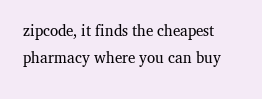zipcode, it finds the cheapest pharmacy where you can buy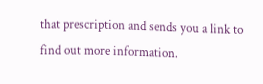that prescription and sends you a link to find out more information.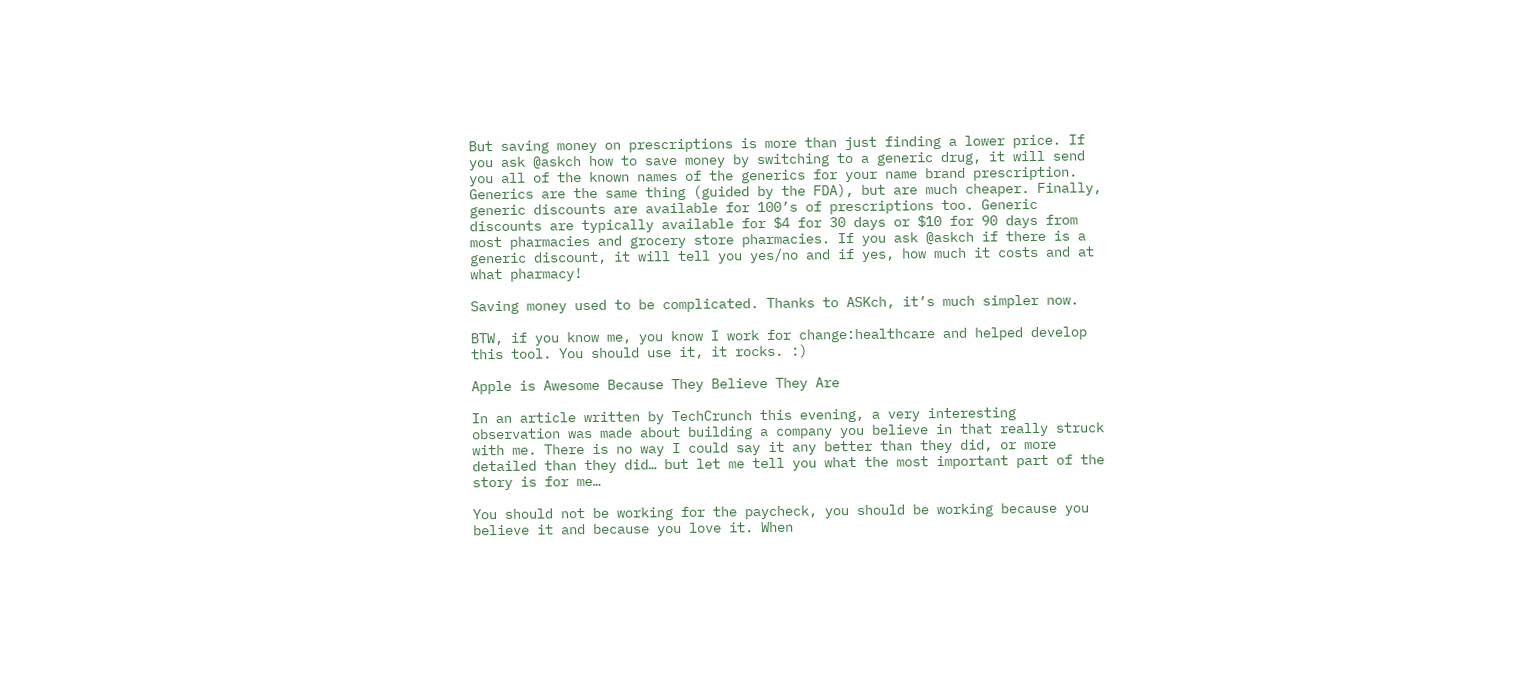But saving money on prescriptions is more than just finding a lower price. If you ask @askch how to save money by switching to a generic drug, it will send you all of the known names of the generics for your name brand prescription. Generics are the same thing (guided by the FDA), but are much cheaper. Finally, generic discounts are available for 100’s of prescriptions too. Generic discounts are typically available for $4 for 30 days or $10 for 90 days from most pharmacies and grocery store pharmacies. If you ask @askch if there is a generic discount, it will tell you yes/no and if yes, how much it costs and at what pharmacy!

Saving money used to be complicated. Thanks to ASKch, it’s much simpler now.

BTW, if you know me, you know I work for change:healthcare and helped develop this tool. You should use it, it rocks. :)

Apple is Awesome Because They Believe They Are

In an article written by TechCrunch this evening, a very interesting observation was made about building a company you believe in that really struck with me. There is no way I could say it any better than they did, or more detailed than they did… but let me tell you what the most important part of the story is for me…

You should not be working for the paycheck, you should be working because you believe it and because you love it. When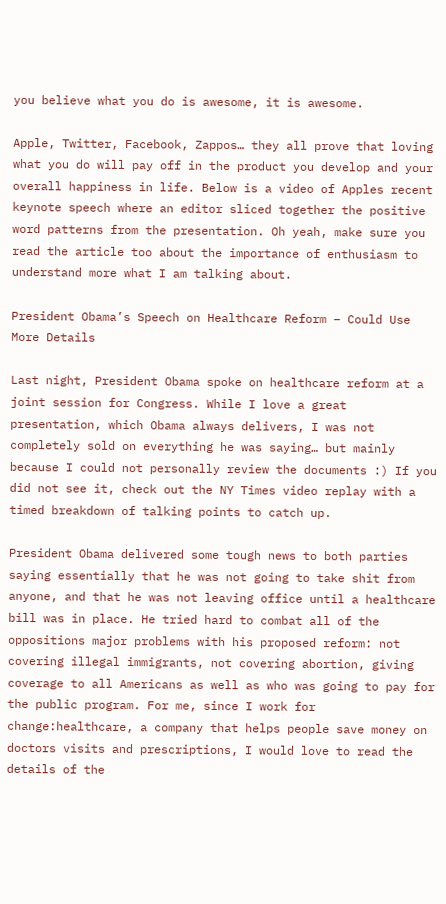you believe what you do is awesome, it is awesome.

Apple, Twitter, Facebook, Zappos… they all prove that loving what you do will pay off in the product you develop and your overall happiness in life. Below is a video of Apples recent keynote speech where an editor sliced together the positive word patterns from the presentation. Oh yeah, make sure you read the article too about the importance of enthusiasm to understand more what I am talking about.

President Obama’s Speech on Healthcare Reform – Could Use More Details

Last night, President Obama spoke on healthcare reform at a joint session for Congress. While I love a great presentation, which Obama always delivers, I was not completely sold on everything he was saying… but mainly because I could not personally review the documents :) If you did not see it, check out the NY Times video replay with a timed breakdown of talking points to catch up.

President Obama delivered some tough news to both parties saying essentially that he was not going to take shit from anyone, and that he was not leaving office until a healthcare bill was in place. He tried hard to combat all of the oppositions major problems with his proposed reform: not covering illegal immigrants, not covering abortion, giving coverage to all Americans as well as who was going to pay for the public program. For me, since I work for change:healthcare, a company that helps people save money on doctors visits and prescriptions, I would love to read the details of the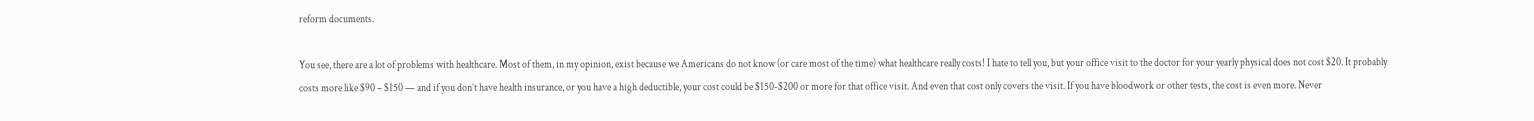reform documents.

You see, there are a lot of problems with healthcare. Most of them, in my opinion, exist because we Americans do not know (or care most of the time) what healthcare really costs! I hate to tell you, but your office visit to the doctor for your yearly physical does not cost $20. It probably costs more like $90 – $150 — and if you don’t have health insurance, or you have a high deductible, your cost could be $150-$200 or more for that office visit. And even that cost only covers the visit. If you have bloodwork or other tests, the cost is even more. Never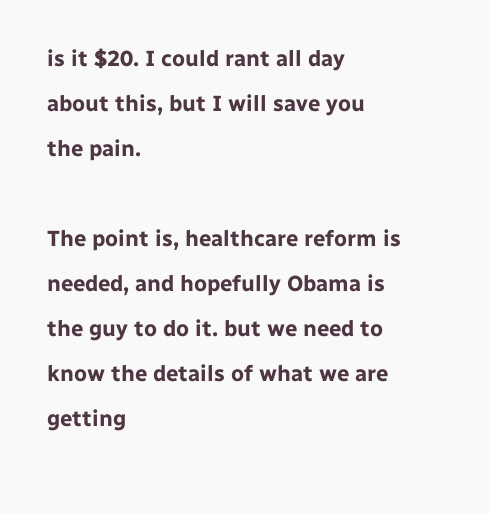is it $20. I could rant all day about this, but I will save you the pain.

The point is, healthcare reform is needed, and hopefully Obama is the guy to do it. but we need to know the details of what we are getting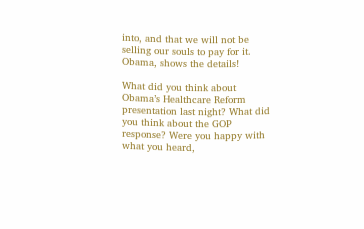into, and that we will not be selling our souls to pay for it. Obama, shows the details!

What did you think about Obama’s Healthcare Reform presentation last night? What did you think about the GOP response? Were you happy with what you heard,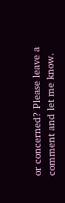or concerned? Please leave a comment and let me know.